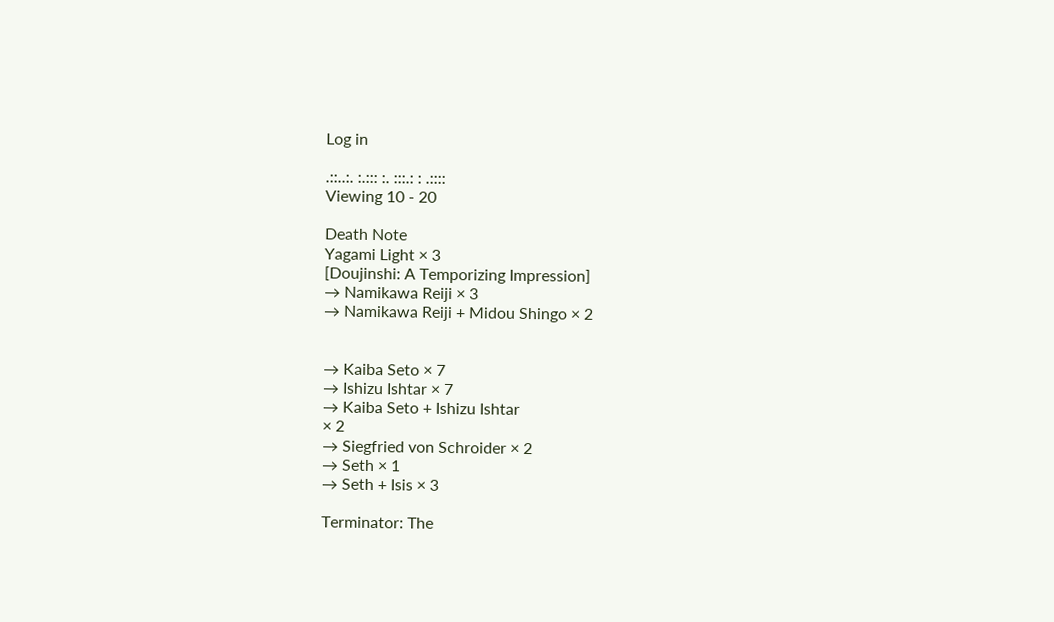Log in

.::..:. :.::: :. :::.: : .::::
Viewing 10 - 20

Death Note
Yagami Light × 3
[Doujinshi: A Temporizing Impression]
→ Namikawa Reiji × 3
→ Namikawa Reiji + Midou Shingo × 2


→ Kaiba Seto × 7
→ Ishizu Ishtar × 7
→ Kaiba Seto + Ishizu Ishtar
× 2
→ Siegfried von Schroider × 2
→ Seth × 1
→ Seth + Isis × 3

Terminator: The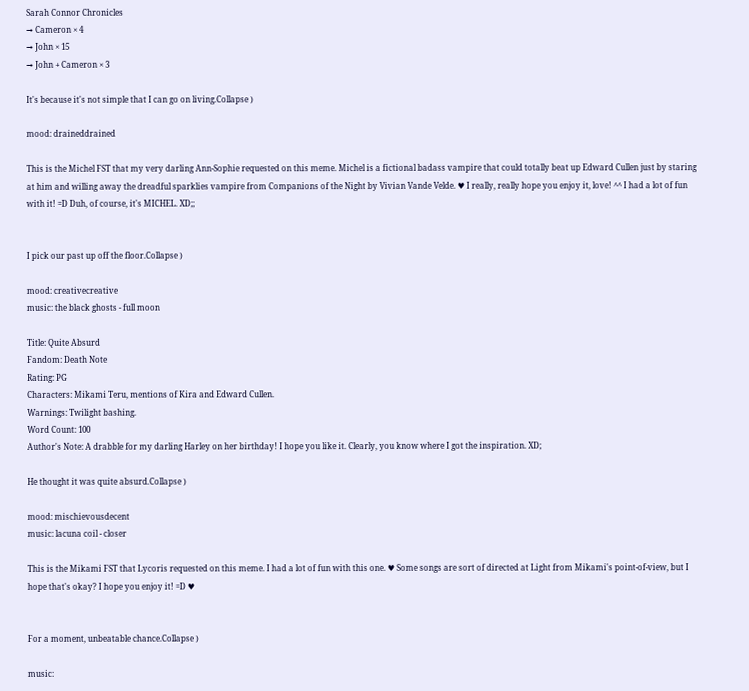Sarah Connor Chronicles
→ Cameron × 4
→ John × 15
→ John + Cameron × 3

It's because it's not simple that I can go on living.Collapse )

mood: draineddrained

This is the Michel FST that my very darling Ann-Sophie requested on this meme. Michel is a fictional badass vampire that could totally beat up Edward Cullen just by staring at him and willing away the dreadful sparklies vampire from Companions of the Night by Vivian Vande Velde. ♥ I really, really hope you enjoy it, love! ^^ I had a lot of fun with it! =D Duh, of course, it's MICHEL. XD;;


I pick our past up off the floor.Collapse )

mood: creativecreative
music: the black ghosts - full moon

Title: Quite Absurd
Fandom: Death Note
Rating: PG
Characters: Mikami Teru, mentions of Kira and Edward Cullen.
Warnings: Twilight bashing.
Word Count: 100
Author's Note: A drabble for my darling Harley on her birthday! I hope you like it. Clearly, you know where I got the inspiration. XD;

He thought it was quite absurd.Collapse )

mood: mischievousdecent
music: lacuna coil - closer

This is the Mikami FST that Lycoris requested on this meme. I had a lot of fun with this one. ♥ Some songs are sort of directed at Light from Mikami's point-of-view, but I hope that's okay? I hope you enjoy it! =D ♥


For a moment, unbeatable chance.Collapse )

music: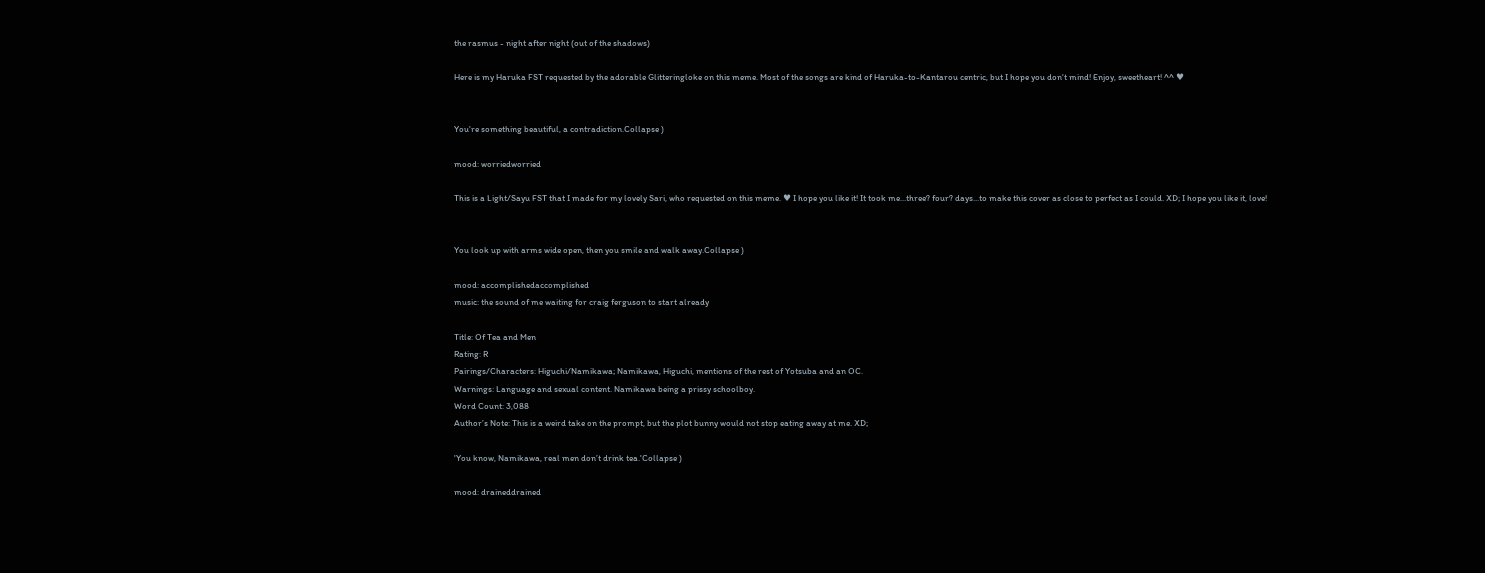the rasmus - night after night (out of the shadows)

Here is my Haruka FST requested by the adorable Glitteringloke on this meme. Most of the songs are kind of Haruka-to-Kantarou centric, but I hope you don't mind! Enjoy, sweetheart! ^^ ♥


You're something beautiful, a contradiction.Collapse )

mood: worriedworried

This is a Light/Sayu FST that I made for my lovely Sari, who requested on this meme. ♥ I hope you like it! It took me...three? four? days...to make this cover as close to perfect as I could. XD; I hope you like it, love!


You look up with arms wide open, then you smile and walk away.Collapse )

mood: accomplishedaccomplished
music: the sound of me waiting for craig ferguson to start already

Title: Of Tea and Men
Rating: R
Pairings/Characters: Higuchi/Namikawa; Namikawa, Higuchi, mentions of the rest of Yotsuba and an OC.
Warnings: Language and sexual content. Namikawa being a prissy schoolboy.
Word Count: 3,088
Author’s Note: This is a weird take on the prompt, but the plot bunny would not stop eating away at me. XD;

'You know, Namikawa, real men don’t drink tea.'Collapse )

mood: draineddrained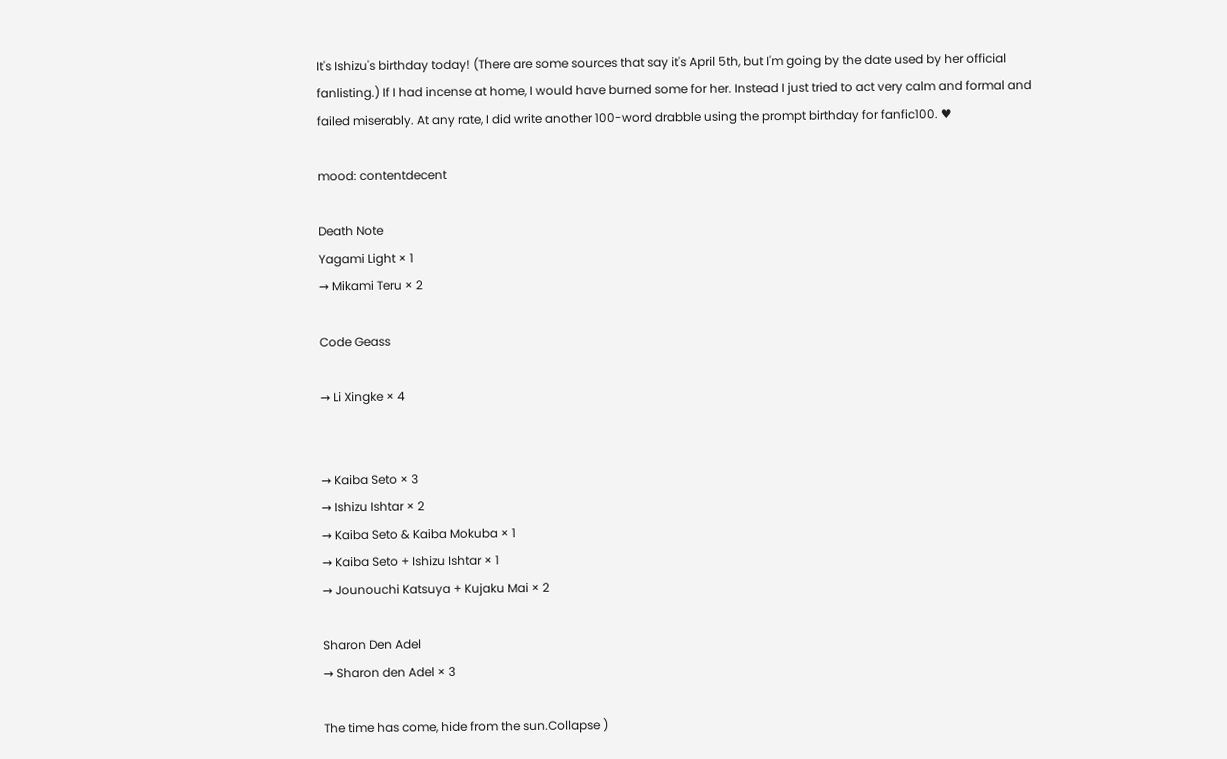It's Ishizu's birthday today! (There are some sources that say it's April 5th, but I'm going by the date used by her official fanlisting.) If I had incense at home, I would have burned some for her. Instead I just tried to act very calm and formal and failed miserably. At any rate, I did write another 100-word drabble using the prompt birthday for fanfic100. ♥

mood: contentdecent

Death Note
Yagami Light × 1
→ Mikami Teru × 2

Code Geass

→ Li Xingke × 4


→ Kaiba Seto × 3
→ Ishizu Ishtar × 2
→ Kaiba Seto & Kaiba Mokuba × 1
→ Kaiba Seto + Ishizu Ishtar × 1
→ Jounouchi Katsuya + Kujaku Mai × 2

Sharon Den Adel
→ Sharon den Adel × 3

The time has come, hide from the sun.Collapse )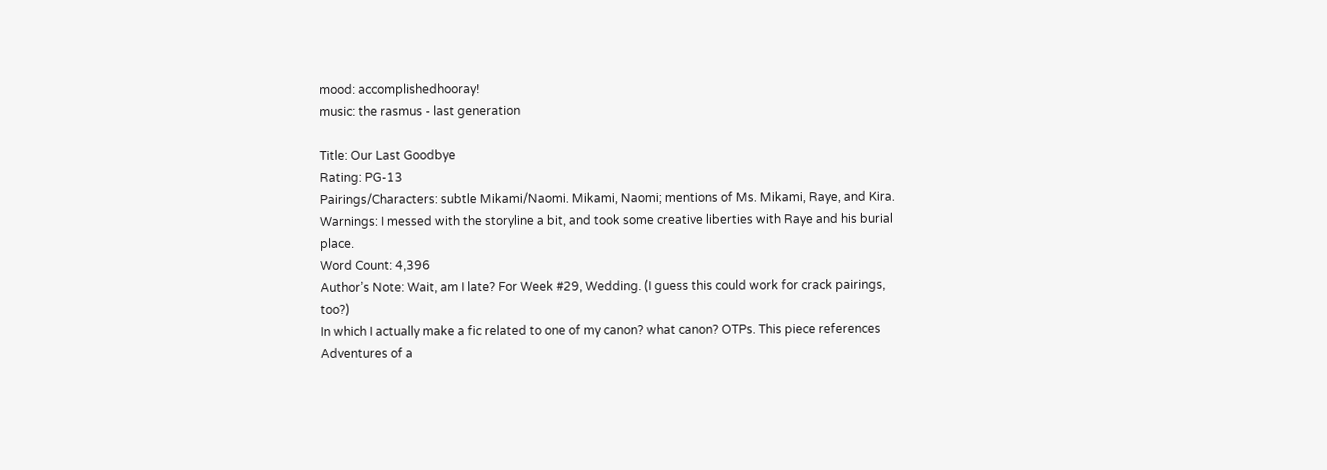mood: accomplishedhooray!
music: the rasmus - last generation

Title: Our Last Goodbye
Rating: PG-13
Pairings/Characters: subtle Mikami/Naomi. Mikami, Naomi; mentions of Ms. Mikami, Raye, and Kira.
Warnings: I messed with the storyline a bit, and took some creative liberties with Raye and his burial place.
Word Count: 4,396
Author’s Note: Wait, am I late? For Week #29, Wedding. (I guess this could work for crack pairings, too?)
In which I actually make a fic related to one of my canon? what canon? OTPs. This piece references Adventures of a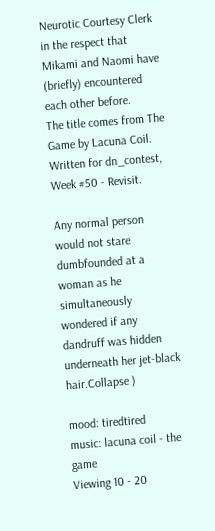Neurotic Courtesy Clerk in the respect that Mikami and Naomi have (briefly) encountered each other before.
The title comes from The Game by Lacuna Coil. Written for dn_contest, Week #50 - Revisit.

Any normal person would not stare dumbfounded at a woman as he simultaneously wondered if any dandruff was hidden underneath her jet-black hair.Collapse )

mood: tiredtired
music: lacuna coil - the game
Viewing 10 - 20